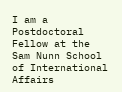I am a Postdoctoral Fellow at the Sam Nunn School of International Affairs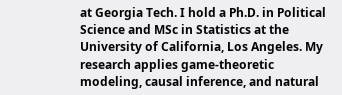at Georgia Tech. I hold a Ph.D. in Political Science and MSc in Statistics at the University of California, Los Angeles. My research applies game-theoretic modeling, causal inference, and natural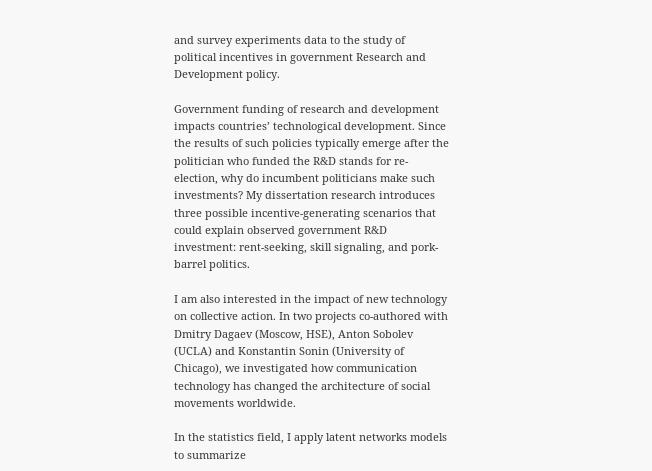and survey experiments data to the study of political incentives in government Research and Development policy.

Government funding of research and development impacts countries’ technological development. Since the results of such policies typically emerge after the politician who funded the R&D stands for re-election, why do incumbent politicians make such investments? My dissertation research introduces three possible incentive-generating scenarios that could explain observed government R&D investment: rent-seeking, skill signaling, and pork-barrel politics.

I am also interested in the impact of new technology on collective action. In two projects co-authored with Dmitry Dagaev (Moscow, HSE), Anton Sobolev (UCLA) and Konstantin Sonin (University of Chicago), we investigated how communication technology has changed the architecture of social movements worldwide.

In the statistics field, I apply latent networks models to summarize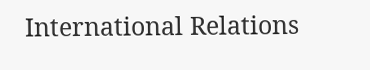International Relations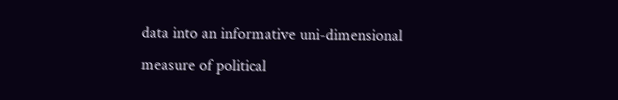data into an informative uni-dimensional measure of political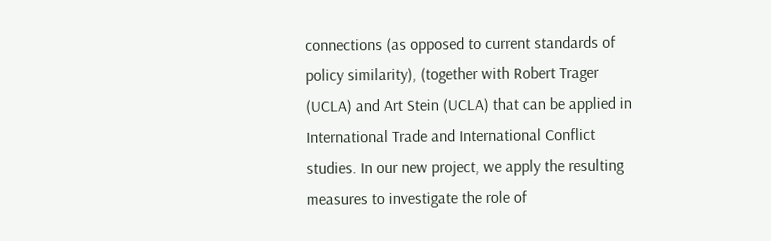connections (as opposed to current standards of policy similarity), (together with Robert Trager (UCLA) and Art Stein (UCLA) that can be applied in International Trade and International Conflict studies. In our new project, we apply the resulting measures to investigate the role of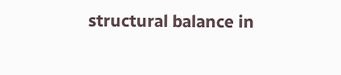structural balance in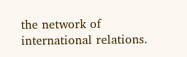the network of international relations.